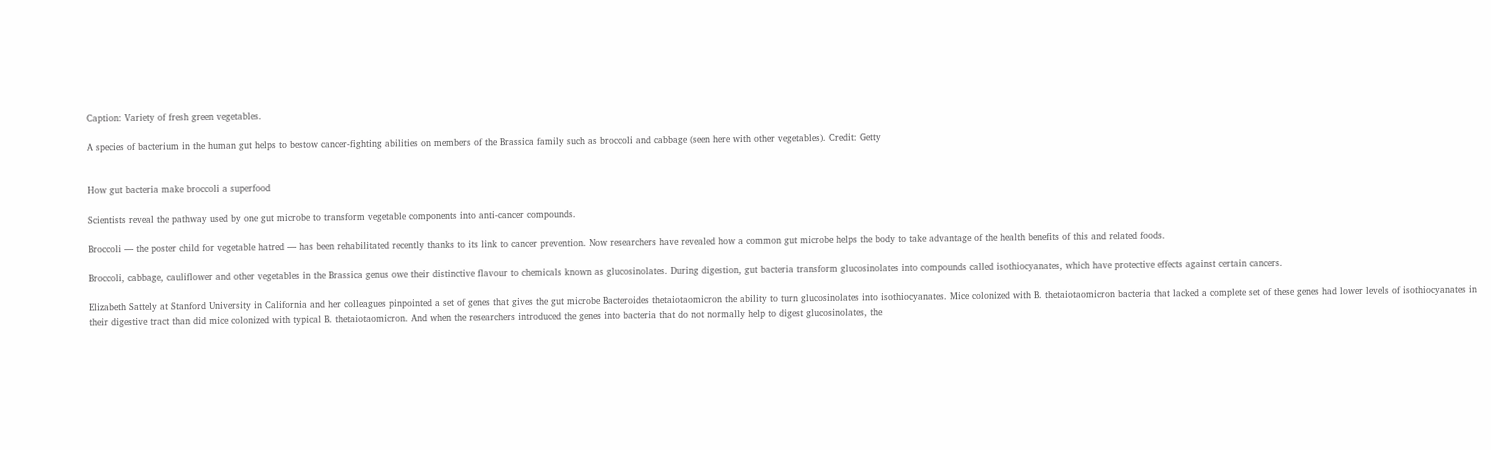Caption: Variety of fresh green vegetables.

A species of bacterium in the human gut helps to bestow cancer-fighting abilities on members of the Brassica family such as broccoli and cabbage (seen here with other vegetables). Credit: Getty


How gut bacteria make broccoli a superfood

Scientists reveal the pathway used by one gut microbe to transform vegetable components into anti-cancer compounds.

Broccoli — the poster child for vegetable hatred — has been rehabilitated recently thanks to its link to cancer prevention. Now researchers have revealed how a common gut microbe helps the body to take advantage of the health benefits of this and related foods.

Broccoli, cabbage, cauliflower and other vegetables in the Brassica genus owe their distinctive flavour to chemicals known as glucosinolates. During digestion, gut bacteria transform glucosinolates into compounds called isothiocyanates, which have protective effects against certain cancers.

Elizabeth Sattely at Stanford University in California and her colleagues pinpointed a set of genes that gives the gut microbe Bacteroides thetaiotaomicron the ability to turn glucosinolates into isothiocyanates. Mice colonized with B. thetaiotaomicron bacteria that lacked a complete set of these genes had lower levels of isothiocyanates in their digestive tract than did mice colonized with typical B. thetaiotaomicron. And when the researchers introduced the genes into bacteria that do not normally help to digest glucosinolates, the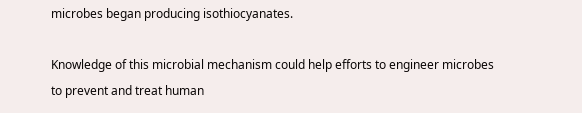microbes began producing isothiocyanates.

Knowledge of this microbial mechanism could help efforts to engineer microbes to prevent and treat human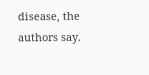disease, the authors say.